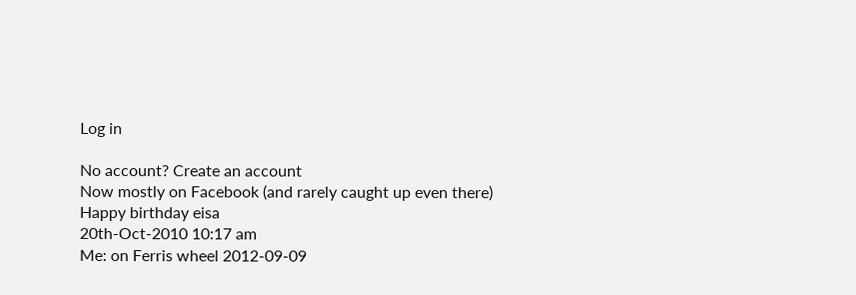Log in

No account? Create an account
Now mostly on Facebook (and rarely caught up even there)
Happy birthday eisa
20th-Oct-2010 10:17 am
Me: on Ferris wheel 2012-09-09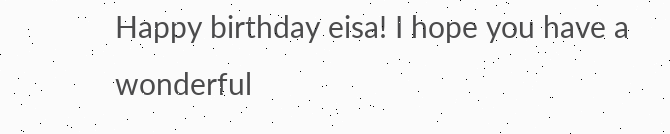Happy birthday eisa! I hope you have a wonderful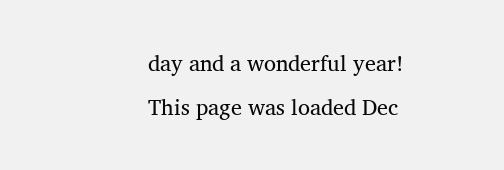day and a wonderful year!
This page was loaded Dec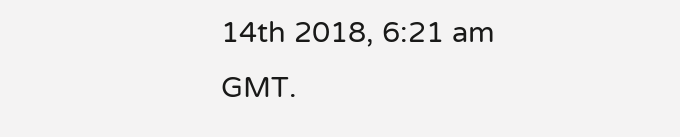14th 2018, 6:21 am GMT.